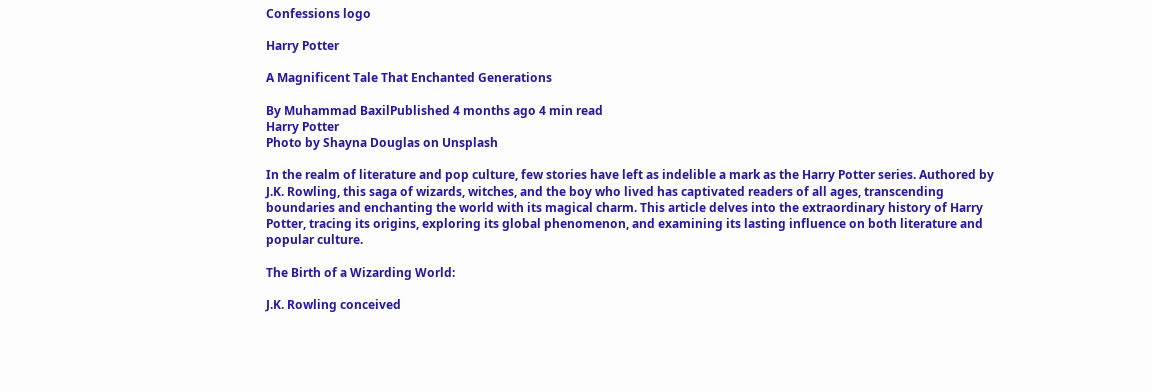Confessions logo

Harry Potter

A Magnificent Tale That Enchanted Generations

By Muhammad BaxilPublished 4 months ago 4 min read
Harry Potter
Photo by Shayna Douglas on Unsplash

In the realm of literature and pop culture, few stories have left as indelible a mark as the Harry Potter series. Authored by J.K. Rowling, this saga of wizards, witches, and the boy who lived has captivated readers of all ages, transcending boundaries and enchanting the world with its magical charm. This article delves into the extraordinary history of Harry Potter, tracing its origins, exploring its global phenomenon, and examining its lasting influence on both literature and popular culture.

The Birth of a Wizarding World:

J.K. Rowling conceived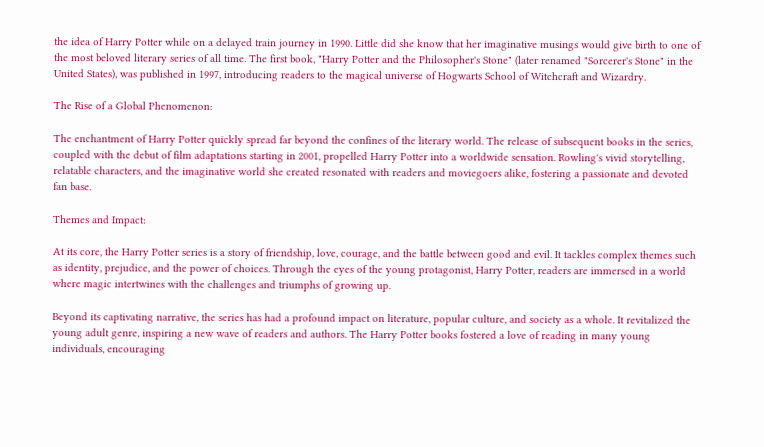the idea of Harry Potter while on a delayed train journey in 1990. Little did she know that her imaginative musings would give birth to one of the most beloved literary series of all time. The first book, "Harry Potter and the Philosopher's Stone" (later renamed "Sorcerer's Stone" in the United States), was published in 1997, introducing readers to the magical universe of Hogwarts School of Witchcraft and Wizardry.

The Rise of a Global Phenomenon:

The enchantment of Harry Potter quickly spread far beyond the confines of the literary world. The release of subsequent books in the series, coupled with the debut of film adaptations starting in 2001, propelled Harry Potter into a worldwide sensation. Rowling's vivid storytelling, relatable characters, and the imaginative world she created resonated with readers and moviegoers alike, fostering a passionate and devoted fan base.

Themes and Impact:

At its core, the Harry Potter series is a story of friendship, love, courage, and the battle between good and evil. It tackles complex themes such as identity, prejudice, and the power of choices. Through the eyes of the young protagonist, Harry Potter, readers are immersed in a world where magic intertwines with the challenges and triumphs of growing up.

Beyond its captivating narrative, the series has had a profound impact on literature, popular culture, and society as a whole. It revitalized the young adult genre, inspiring a new wave of readers and authors. The Harry Potter books fostered a love of reading in many young individuals, encouraging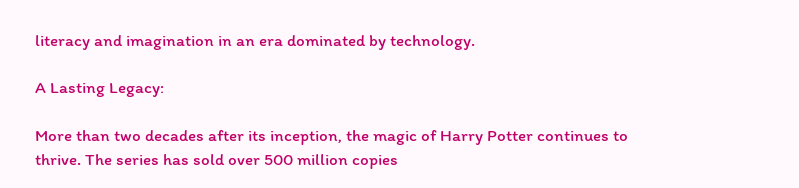literacy and imagination in an era dominated by technology.

A Lasting Legacy:

More than two decades after its inception, the magic of Harry Potter continues to thrive. The series has sold over 500 million copies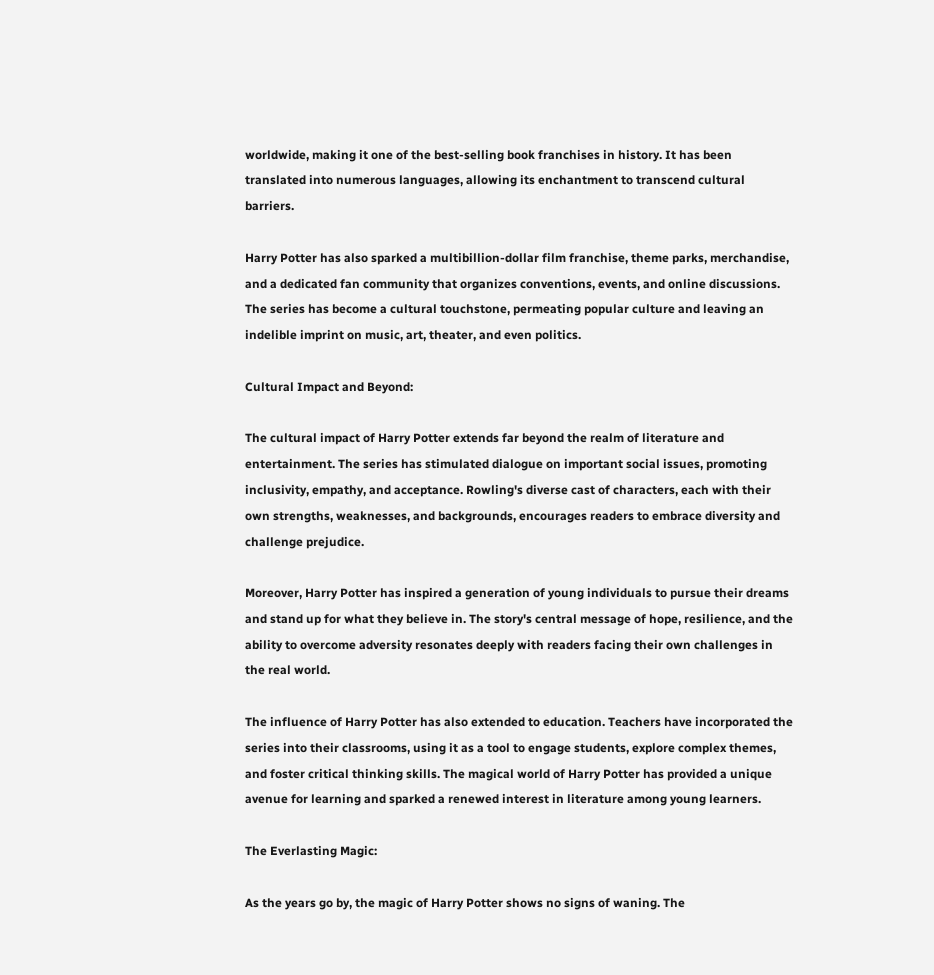worldwide, making it one of the best-selling book franchises in history. It has been translated into numerous languages, allowing its enchantment to transcend cultural barriers.

Harry Potter has also sparked a multibillion-dollar film franchise, theme parks, merchandise, and a dedicated fan community that organizes conventions, events, and online discussions. The series has become a cultural touchstone, permeating popular culture and leaving an indelible imprint on music, art, theater, and even politics.

Cultural Impact and Beyond:

The cultural impact of Harry Potter extends far beyond the realm of literature and entertainment. The series has stimulated dialogue on important social issues, promoting inclusivity, empathy, and acceptance. Rowling's diverse cast of characters, each with their own strengths, weaknesses, and backgrounds, encourages readers to embrace diversity and challenge prejudice.

Moreover, Harry Potter has inspired a generation of young individuals to pursue their dreams and stand up for what they believe in. The story's central message of hope, resilience, and the ability to overcome adversity resonates deeply with readers facing their own challenges in the real world.

The influence of Harry Potter has also extended to education. Teachers have incorporated the series into their classrooms, using it as a tool to engage students, explore complex themes, and foster critical thinking skills. The magical world of Harry Potter has provided a unique avenue for learning and sparked a renewed interest in literature among young learners.

The Everlasting Magic:

As the years go by, the magic of Harry Potter shows no signs of waning. The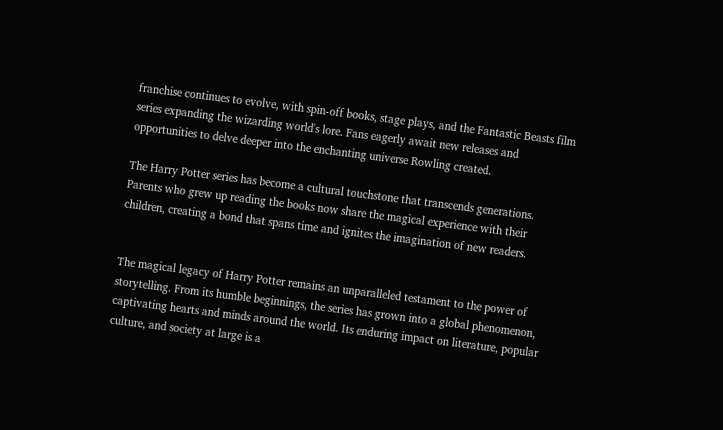franchise continues to evolve, with spin-off books, stage plays, and the Fantastic Beasts film series expanding the wizarding world's lore. Fans eagerly await new releases and opportunities to delve deeper into the enchanting universe Rowling created.

The Harry Potter series has become a cultural touchstone that transcends generations. Parents who grew up reading the books now share the magical experience with their children, creating a bond that spans time and ignites the imagination of new readers.


The magical legacy of Harry Potter remains an unparalleled testament to the power of storytelling. From its humble beginnings, the series has grown into a global phenomenon, captivating hearts and minds around the world. Its enduring impact on literature, popular culture, and society at large is a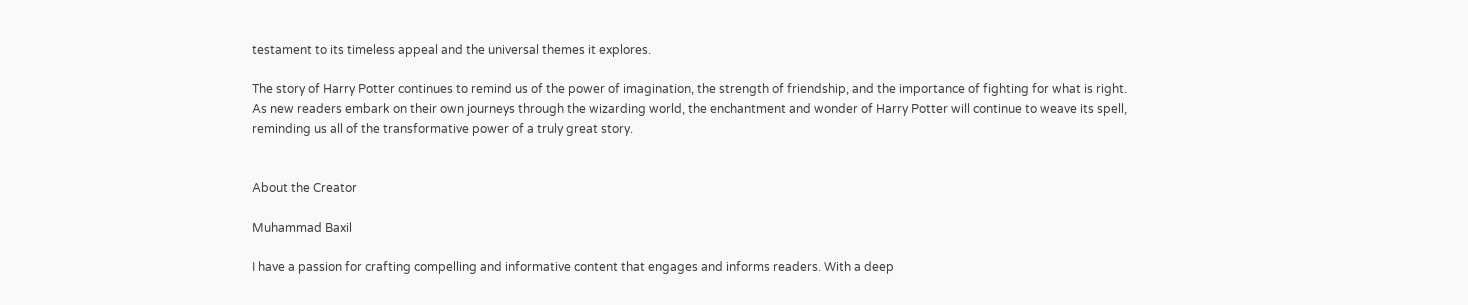testament to its timeless appeal and the universal themes it explores.

The story of Harry Potter continues to remind us of the power of imagination, the strength of friendship, and the importance of fighting for what is right. As new readers embark on their own journeys through the wizarding world, the enchantment and wonder of Harry Potter will continue to weave its spell, reminding us all of the transformative power of a truly great story.


About the Creator

Muhammad Baxil

I have a passion for crafting compelling and informative content that engages and informs readers. With a deep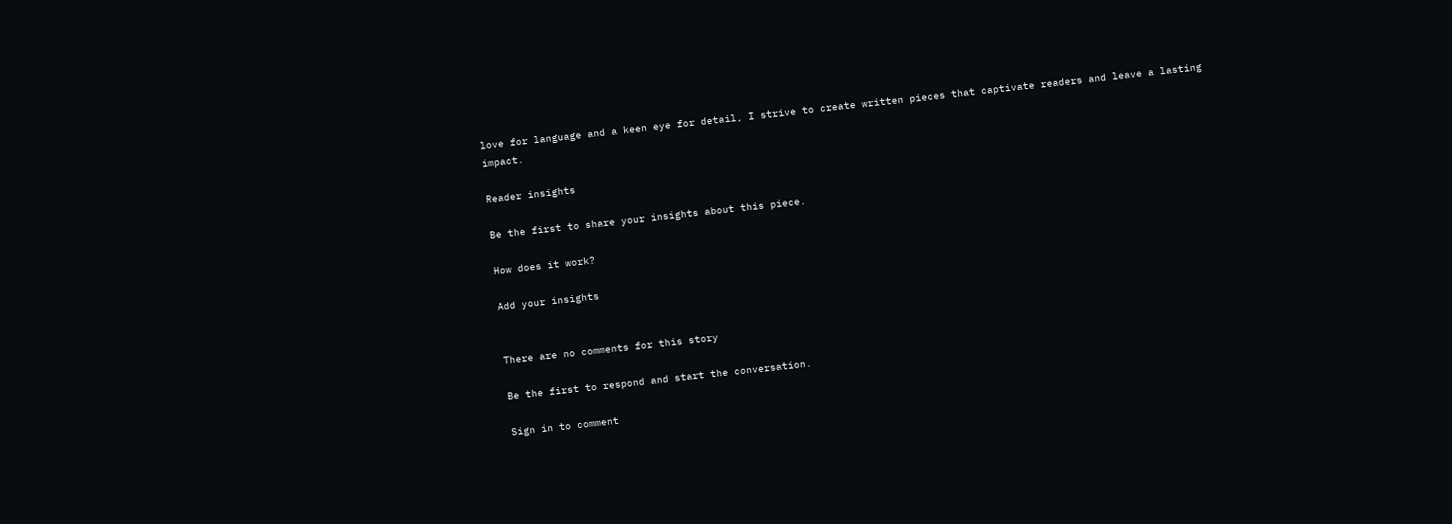love for language and a keen eye for detail, I strive to create written pieces that captivate readers and leave a lasting impact.

Reader insights

Be the first to share your insights about this piece.

How does it work?

Add your insights


There are no comments for this story

Be the first to respond and start the conversation.

Sign in to comment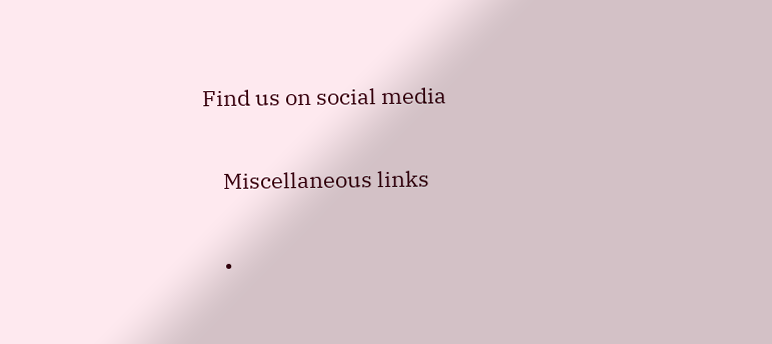Find us on social media

    Miscellaneous links

    •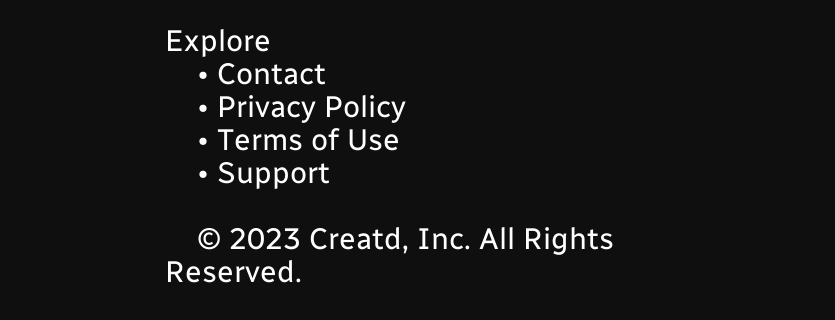Explore
    • Contact
    • Privacy Policy
    • Terms of Use
    • Support

    © 2023 Creatd, Inc. All Rights Reserved.